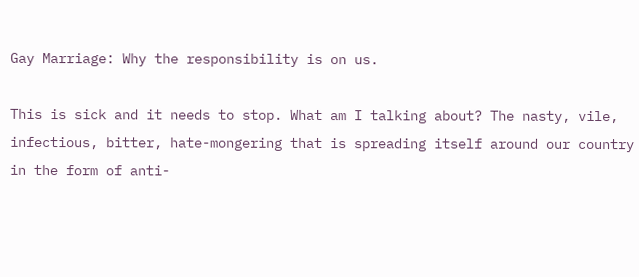Gay Marriage: Why the responsibility is on us.

This is sick and it needs to stop. What am I talking about? The nasty, vile, infectious, bitter, hate-mongering that is spreading itself around our country in the form of anti-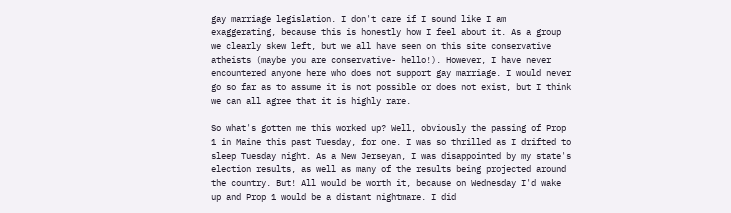gay marriage legislation. I don't care if I sound like I am exaggerating, because this is honestly how I feel about it. As a group we clearly skew left, but we all have seen on this site conservative atheists (maybe you are conservative- hello!). However, I have never encountered anyone here who does not support gay marriage. I would never go so far as to assume it is not possible or does not exist, but I think we can all agree that it is highly rare.

So what's gotten me this worked up? Well, obviously the passing of Prop 1 in Maine this past Tuesday, for one. I was so thrilled as I drifted to sleep Tuesday night. As a New Jerseyan, I was disappointed by my state's election results, as well as many of the results being projected around the country. But! All would be worth it, because on Wednesday I'd wake up and Prop 1 would be a distant nightmare. I did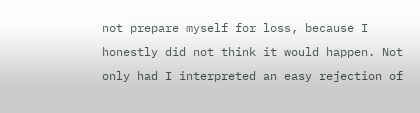not prepare myself for loss, because I honestly did not think it would happen. Not only had I interpreted an easy rejection of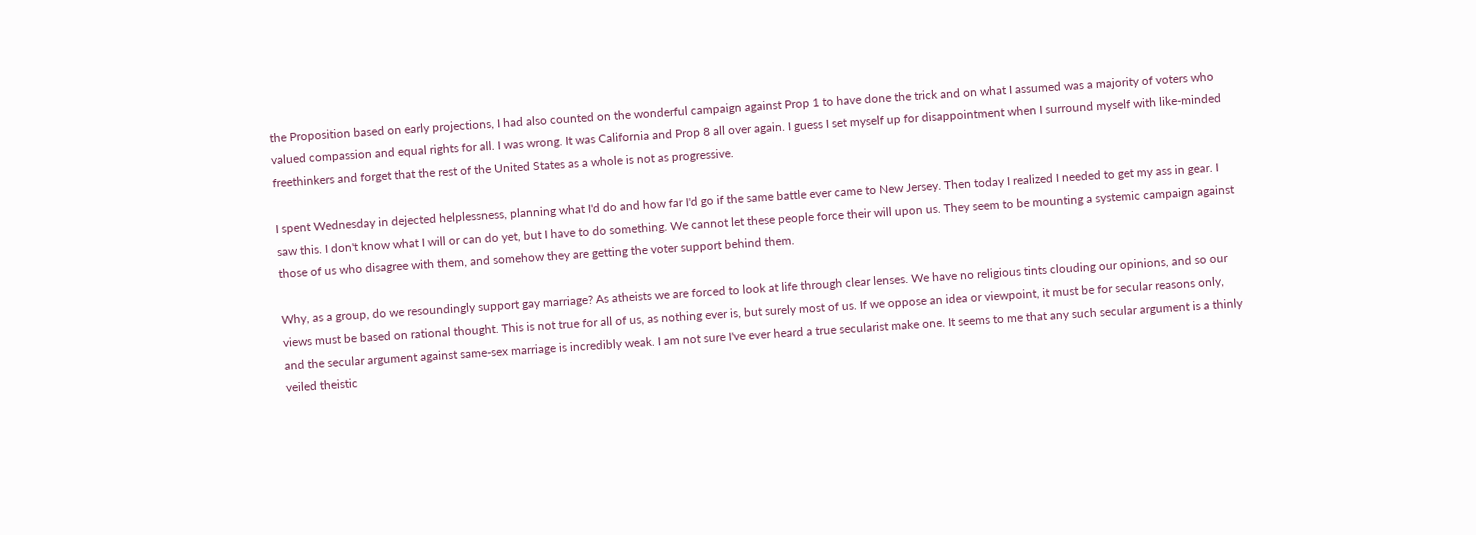the Proposition based on early projections, I had also counted on the wonderful campaign against Prop 1 to have done the trick and on what I assumed was a majority of voters who valued compassion and equal rights for all. I was wrong. It was California and Prop 8 all over again. I guess I set myself up for disappointment when I surround myself with like-minded freethinkers and forget that the rest of the United States as a whole is not as progressive.

I spent Wednesday in dejected helplessness, planning what I'd do and how far I'd go if the same battle ever came to New Jersey. Then today I realized I needed to get my ass in gear. I saw this. I don't know what I will or can do yet, but I have to do something. We cannot let these people force their will upon us. They seem to be mounting a systemic campaign against those of us who disagree with them, and somehow they are getting the voter support behind them.

Why, as a group, do we resoundingly support gay marriage? As atheists we are forced to look at life through clear lenses. We have no religious tints clouding our opinions, and so our views must be based on rational thought. This is not true for all of us, as nothing ever is, but surely most of us. If we oppose an idea or viewpoint, it must be for secular reasons only, and the secular argument against same-sex marriage is incredibly weak. I am not sure I've ever heard a true secularist make one. It seems to me that any such secular argument is a thinly veiled theistic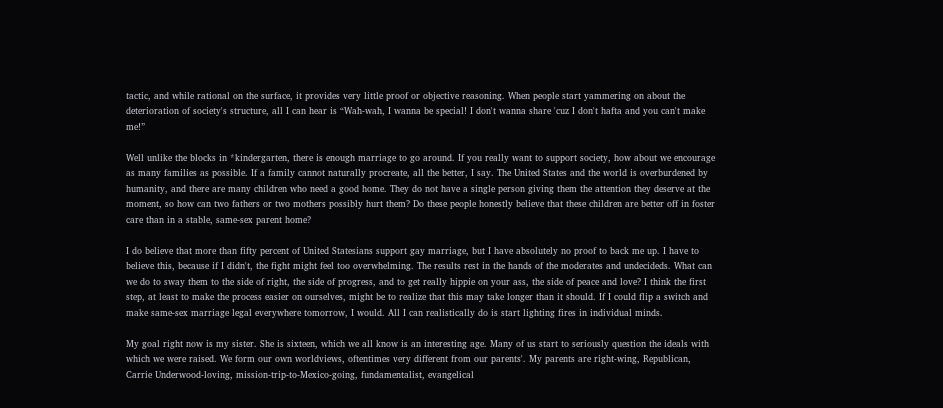tactic, and while rational on the surface, it provides very little proof or objective reasoning. When people start yammering on about the deterioration of society's structure, all I can hear is “Wah-wah, I wanna be special! I don't wanna share 'cuz I don't hafta and you can't make me!”

Well unlike the blocks in *kindergarten, there is enough marriage to go around. If you really want to support society, how about we encourage as many families as possible. If a family cannot naturally procreate, all the better, I say. The United States and the world is overburdened by humanity, and there are many children who need a good home. They do not have a single person giving them the attention they deserve at the moment, so how can two fathers or two mothers possibly hurt them? Do these people honestly believe that these children are better off in foster care than in a stable, same-sex parent home?

I do believe that more than fifty percent of United Statesians support gay marriage, but I have absolutely no proof to back me up. I have to believe this, because if I didn't, the fight might feel too overwhelming. The results rest in the hands of the moderates and undecideds. What can we do to sway them to the side of right, the side of progress, and to get really hippie on your ass, the side of peace and love? I think the first step, at least to make the process easier on ourselves, might be to realize that this may take longer than it should. If I could flip a switch and make same-sex marriage legal everywhere tomorrow, I would. All I can realistically do is start lighting fires in individual minds.

My goal right now is my sister. She is sixteen, which we all know is an interesting age. Many of us start to seriously question the ideals with which we were raised. We form our own worldviews, oftentimes very different from our parents'. My parents are right-wing, Republican, Carrie Underwood-loving, mission-trip-to-Mexico-going, fundamentalist, evangelical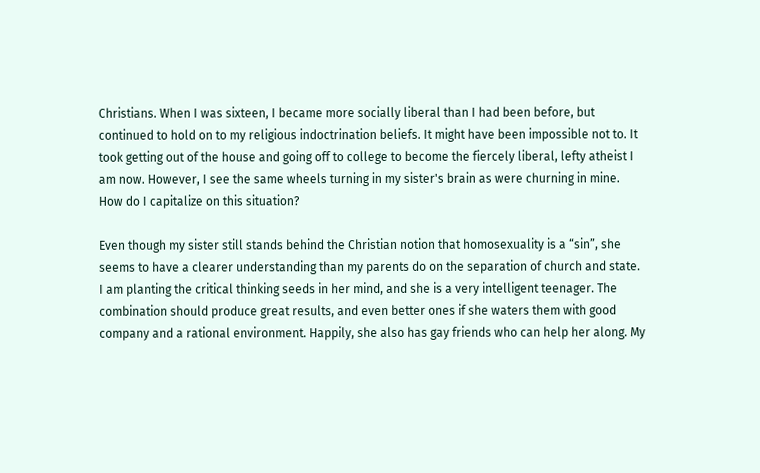Christians. When I was sixteen, I became more socially liberal than I had been before, but continued to hold on to my religious indoctrination beliefs. It might have been impossible not to. It took getting out of the house and going off to college to become the fiercely liberal, lefty atheist I am now. However, I see the same wheels turning in my sister's brain as were churning in mine. How do I capitalize on this situation?

Even though my sister still stands behind the Christian notion that homosexuality is a “sin”, she seems to have a clearer understanding than my parents do on the separation of church and state. I am planting the critical thinking seeds in her mind, and she is a very intelligent teenager. The combination should produce great results, and even better ones if she waters them with good company and a rational environment. Happily, she also has gay friends who can help her along. My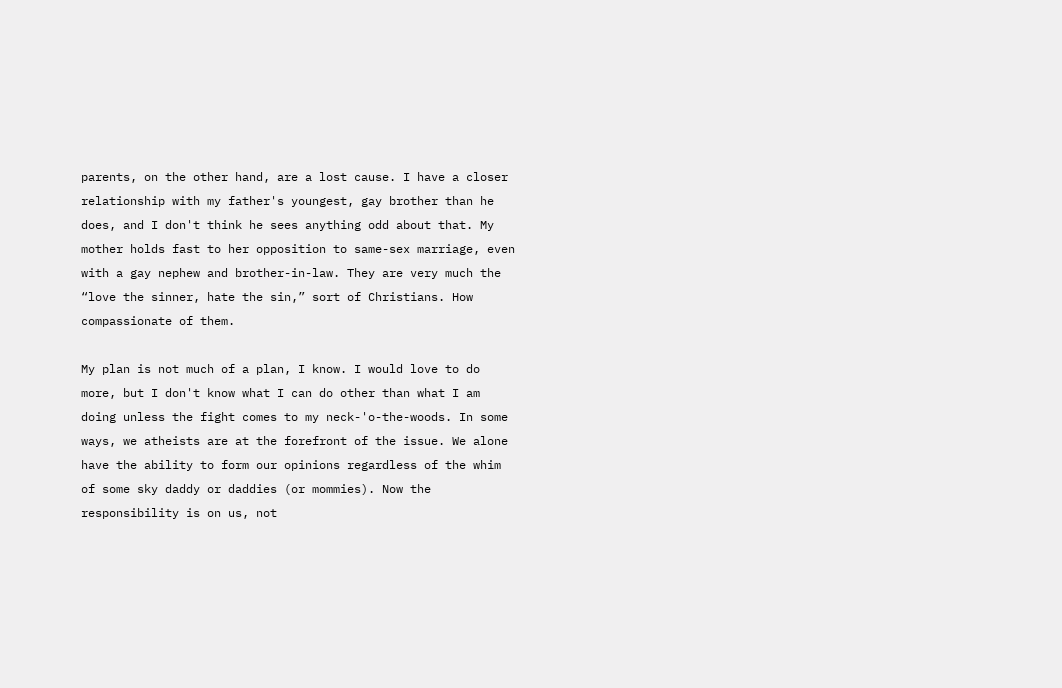parents, on the other hand, are a lost cause. I have a closer relationship with my father's youngest, gay brother than he does, and I don't think he sees anything odd about that. My mother holds fast to her opposition to same-sex marriage, even with a gay nephew and brother-in-law. They are very much the “love the sinner, hate the sin,” sort of Christians. How compassionate of them.

My plan is not much of a plan, I know. I would love to do more, but I don't know what I can do other than what I am doing unless the fight comes to my neck-'o-the-woods. In some ways, we atheists are at the forefront of the issue. We alone have the ability to form our opinions regardless of the whim of some sky daddy or daddies (or mommies). Now the responsibility is on us, not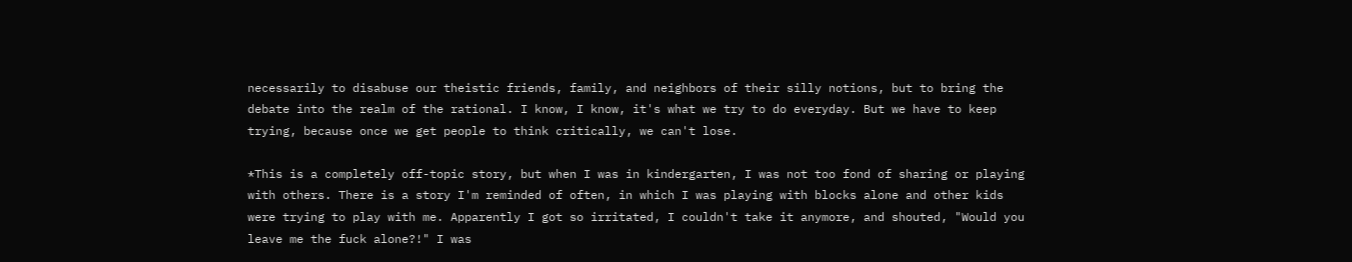necessarily to disabuse our theistic friends, family, and neighbors of their silly notions, but to bring the debate into the realm of the rational. I know, I know, it's what we try to do everyday. But we have to keep trying, because once we get people to think critically, we can't lose.

*This is a completely off-topic story, but when I was in kindergarten, I was not too fond of sharing or playing with others. There is a story I'm reminded of often, in which I was playing with blocks alone and other kids were trying to play with me. Apparently I got so irritated, I couldn't take it anymore, and shouted, "Would you leave me the fuck alone?!" I was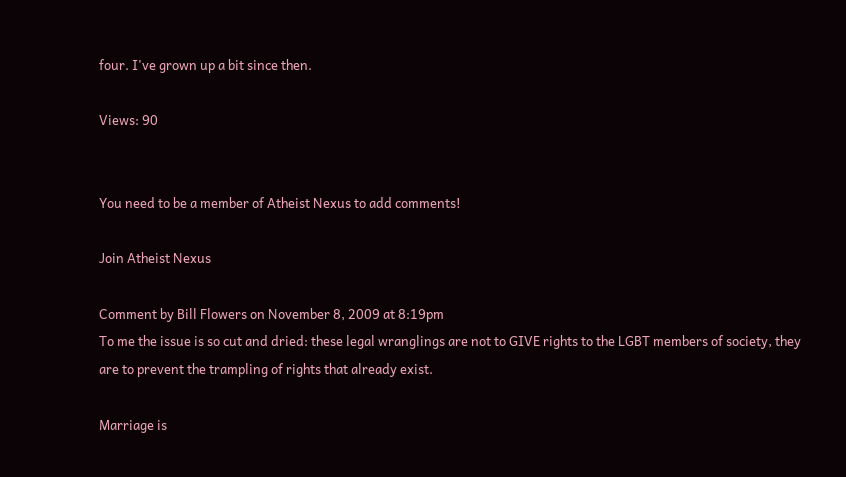four. I've grown up a bit since then.

Views: 90


You need to be a member of Atheist Nexus to add comments!

Join Atheist Nexus

Comment by Bill Flowers on November 8, 2009 at 8:19pm
To me the issue is so cut and dried: these legal wranglings are not to GIVE rights to the LGBT members of society, they are to prevent the trampling of rights that already exist.

Marriage is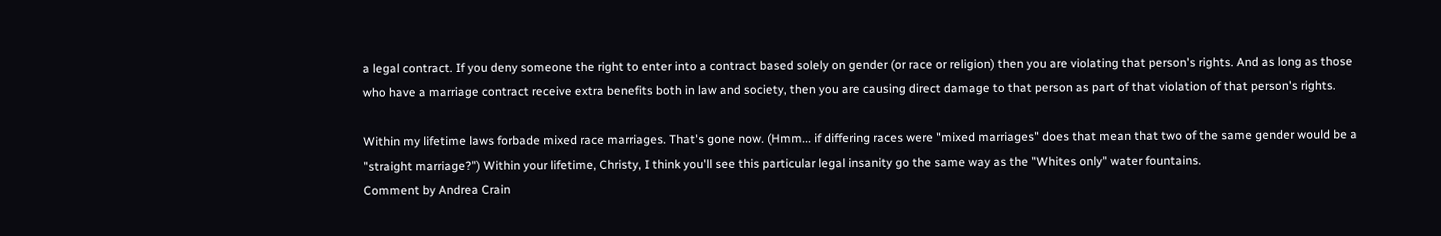a legal contract. If you deny someone the right to enter into a contract based solely on gender (or race or religion) then you are violating that person's rights. And as long as those who have a marriage contract receive extra benefits both in law and society, then you are causing direct damage to that person as part of that violation of that person's rights.

Within my lifetime laws forbade mixed race marriages. That's gone now. (Hmm... if differing races were "mixed marriages" does that mean that two of the same gender would be a "straight marriage?") Within your lifetime, Christy, I think you'll see this particular legal insanity go the same way as the "Whites only" water fountains.
Comment by Andrea Crain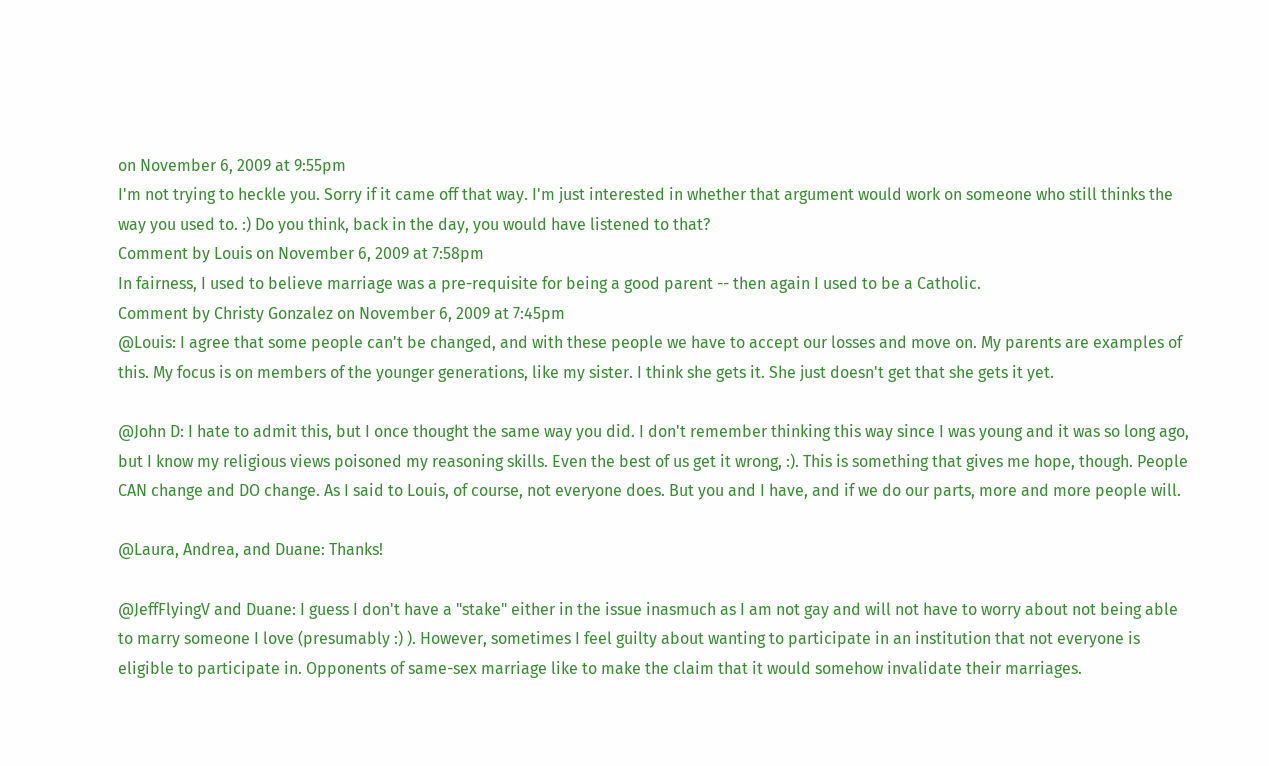on November 6, 2009 at 9:55pm
I'm not trying to heckle you. Sorry if it came off that way. I'm just interested in whether that argument would work on someone who still thinks the way you used to. :) Do you think, back in the day, you would have listened to that?
Comment by Louis on November 6, 2009 at 7:58pm
In fairness, I used to believe marriage was a pre-requisite for being a good parent -- then again I used to be a Catholic.
Comment by Christy Gonzalez on November 6, 2009 at 7:45pm
@Louis: I agree that some people can't be changed, and with these people we have to accept our losses and move on. My parents are examples of this. My focus is on members of the younger generations, like my sister. I think she gets it. She just doesn't get that she gets it yet.

@John D: I hate to admit this, but I once thought the same way you did. I don't remember thinking this way since I was young and it was so long ago, but I know my religious views poisoned my reasoning skills. Even the best of us get it wrong, :). This is something that gives me hope, though. People CAN change and DO change. As I said to Louis, of course, not everyone does. But you and I have, and if we do our parts, more and more people will.

@Laura, Andrea, and Duane: Thanks!

@JeffFlyingV and Duane: I guess I don't have a "stake" either in the issue inasmuch as I am not gay and will not have to worry about not being able to marry someone I love (presumably :) ). However, sometimes I feel guilty about wanting to participate in an institution that not everyone is eligible to participate in. Opponents of same-sex marriage like to make the claim that it would somehow invalidate their marriages.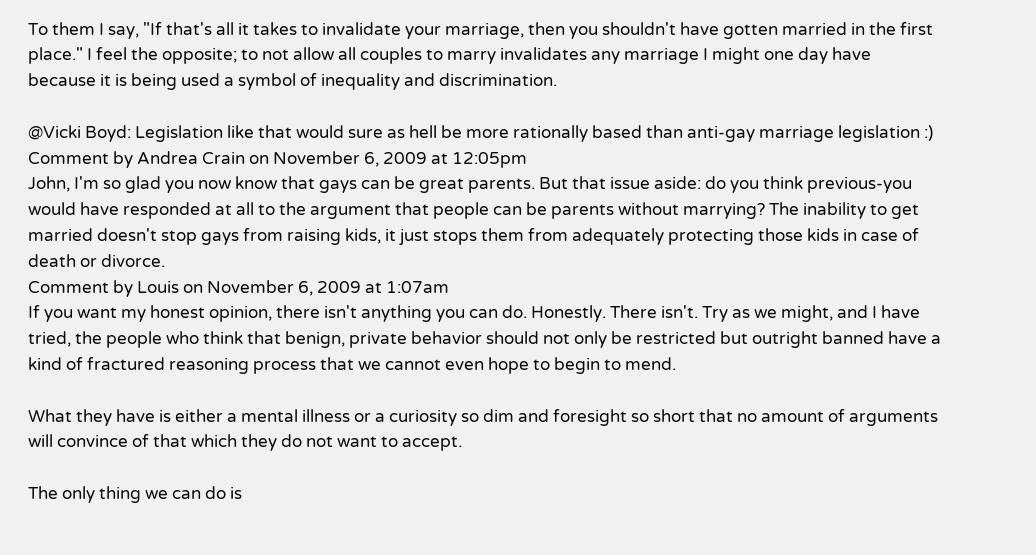To them I say, "If that's all it takes to invalidate your marriage, then you shouldn't have gotten married in the first place." I feel the opposite; to not allow all couples to marry invalidates any marriage I might one day have because it is being used a symbol of inequality and discrimination.

@Vicki Boyd: Legislation like that would sure as hell be more rationally based than anti-gay marriage legislation :)
Comment by Andrea Crain on November 6, 2009 at 12:05pm
John, I'm so glad you now know that gays can be great parents. But that issue aside: do you think previous-you would have responded at all to the argument that people can be parents without marrying? The inability to get married doesn't stop gays from raising kids, it just stops them from adequately protecting those kids in case of death or divorce.
Comment by Louis on November 6, 2009 at 1:07am
If you want my honest opinion, there isn't anything you can do. Honestly. There isn't. Try as we might, and I have tried, the people who think that benign, private behavior should not only be restricted but outright banned have a kind of fractured reasoning process that we cannot even hope to begin to mend.

What they have is either a mental illness or a curiosity so dim and foresight so short that no amount of arguments will convince of that which they do not want to accept.

The only thing we can do is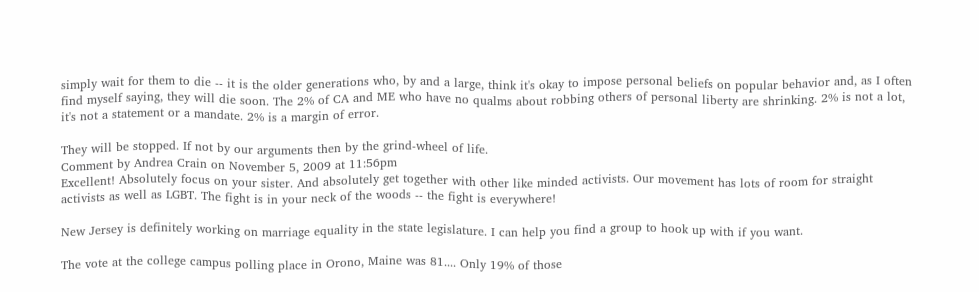simply wait for them to die -- it is the older generations who, by and a large, think it's okay to impose personal beliefs on popular behavior and, as I often find myself saying, they will die soon. The 2% of CA and ME who have no qualms about robbing others of personal liberty are shrinking. 2% is not a lot, it's not a statement or a mandate. 2% is a margin of error.

They will be stopped. If not by our arguments then by the grind-wheel of life.
Comment by Andrea Crain on November 5, 2009 at 11:56pm
Excellent! Absolutely focus on your sister. And absolutely get together with other like minded activists. Our movement has lots of room for straight activists as well as LGBT. The fight is in your neck of the woods -- the fight is everywhere!

New Jersey is definitely working on marriage equality in the state legislature. I can help you find a group to hook up with if you want.

The vote at the college campus polling place in Orono, Maine was 81.... Only 19% of those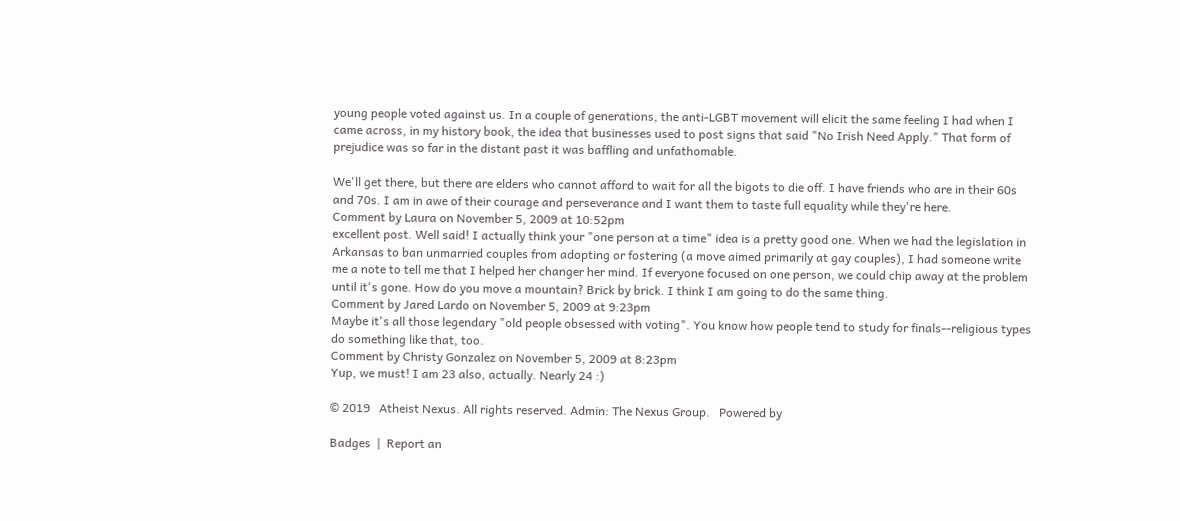young people voted against us. In a couple of generations, the anti-LGBT movement will elicit the same feeling I had when I came across, in my history book, the idea that businesses used to post signs that said "No Irish Need Apply." That form of prejudice was so far in the distant past it was baffling and unfathomable.

We'll get there, but there are elders who cannot afford to wait for all the bigots to die off. I have friends who are in their 60s and 70s. I am in awe of their courage and perseverance and I want them to taste full equality while they're here.
Comment by Laura on November 5, 2009 at 10:52pm
excellent post. Well said! I actually think your "one person at a time" idea is a pretty good one. When we had the legislation in Arkansas to ban unmarried couples from adopting or fostering (a move aimed primarily at gay couples), I had someone write me a note to tell me that I helped her changer her mind. If everyone focused on one person, we could chip away at the problem until it's gone. How do you move a mountain? Brick by brick. I think I am going to do the same thing.
Comment by Jared Lardo on November 5, 2009 at 9:23pm
Maybe it's all those legendary "old people obsessed with voting". You know how people tend to study for finals--religious types do something like that, too.
Comment by Christy Gonzalez on November 5, 2009 at 8:23pm
Yup, we must! I am 23 also, actually. Nearly 24 :)

© 2019   Atheist Nexus. All rights reserved. Admin: The Nexus Group.   Powered by

Badges  |  Report an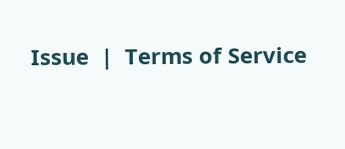Issue  |  Terms of Service